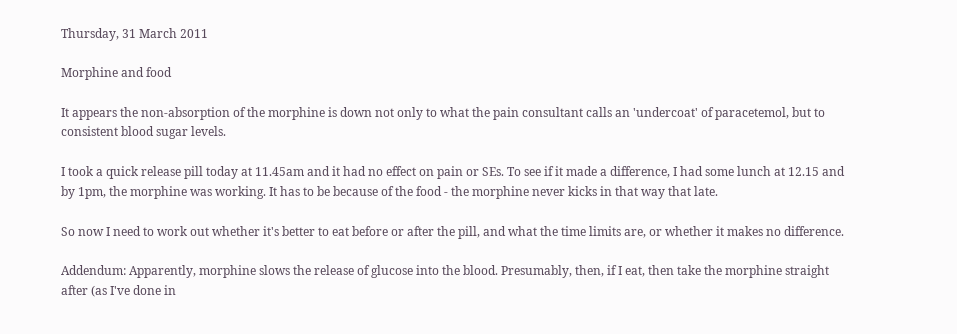Thursday, 31 March 2011

Morphine and food

It appears the non-absorption of the morphine is down not only to what the pain consultant calls an 'undercoat' of paracetemol, but to consistent blood sugar levels.

I took a quick release pill today at 11.45am and it had no effect on pain or SEs. To see if it made a difference, I had some lunch at 12.15 and by 1pm, the morphine was working. It has to be because of the food - the morphine never kicks in that way that late.

So now I need to work out whether it's better to eat before or after the pill, and what the time limits are, or whether it makes no difference.

Addendum: Apparently, morphine slows the release of glucose into the blood. Presumably, then, if I eat, then take the morphine straight after (as I've done in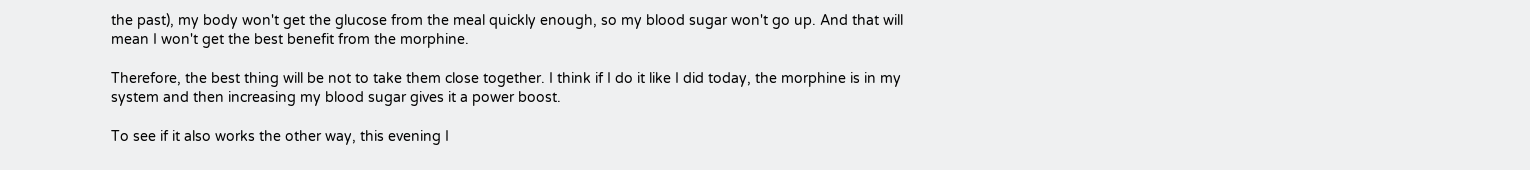the past), my body won't get the glucose from the meal quickly enough, so my blood sugar won't go up. And that will mean I won't get the best benefit from the morphine.

Therefore, the best thing will be not to take them close together. I think if I do it like I did today, the morphine is in my system and then increasing my blood sugar gives it a power boost.

To see if it also works the other way, this evening I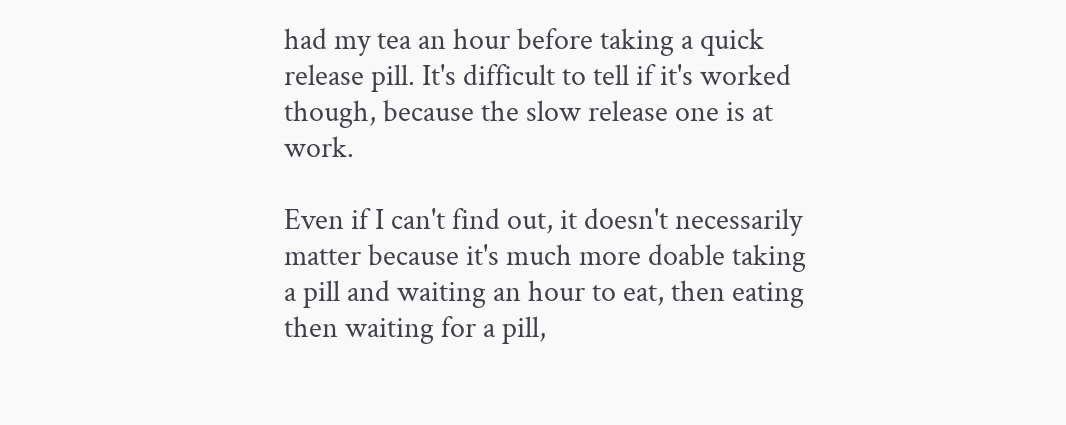had my tea an hour before taking a quick release pill. It's difficult to tell if it's worked though, because the slow release one is at work.

Even if I can't find out, it doesn't necessarily matter because it's much more doable taking a pill and waiting an hour to eat, then eating then waiting for a pill,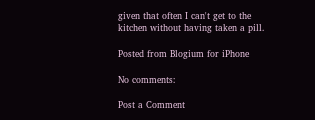given that often I can't get to the kitchen without having taken a pill.

Posted from Blogium for iPhone

No comments:

Post a Comment